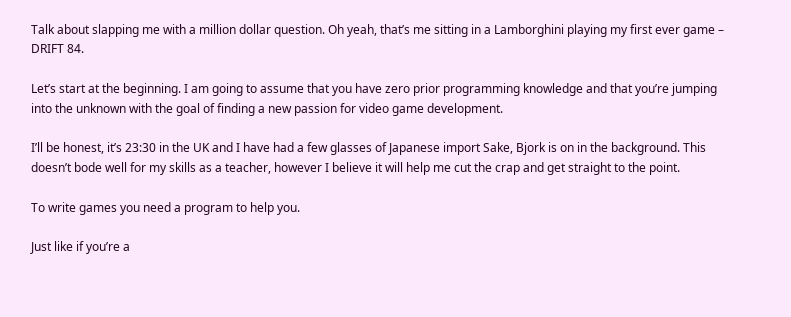Talk about slapping me with a million dollar question. Oh yeah, that’s me sitting in a Lamborghini playing my first ever game – DRIFT 84.

Let’s start at the beginning. I am going to assume that you have zero prior programming knowledge and that you’re jumping into the unknown with the goal of finding a new passion for video game development.

I’ll be honest, it’s 23:30 in the UK and I have had a few glasses of Japanese import Sake, Bjork is on in the background. This doesn’t bode well for my skills as a teacher, however I believe it will help me cut the crap and get straight to the point.

To write games you need a program to help you.

Just like if you’re a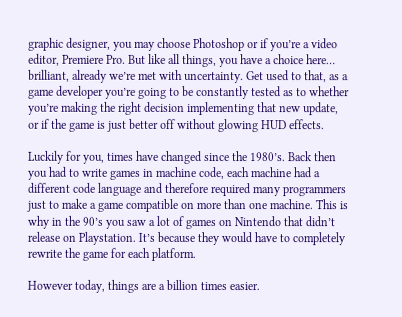graphic designer, you may choose Photoshop or if you’re a video editor, Premiere Pro. But like all things, you have a choice here… brilliant, already we’re met with uncertainty. Get used to that, as a game developer you’re going to be constantly tested as to whether you’re making the right decision implementing that new update, or if the game is just better off without glowing HUD effects.

Luckily for you, times have changed since the 1980’s. Back then you had to write games in machine code, each machine had a different code language and therefore required many programmers just to make a game compatible on more than one machine. This is why in the 90’s you saw a lot of games on Nintendo that didn’t release on Playstation. It’s because they would have to completely rewrite the game for each platform.

However today, things are a billion times easier.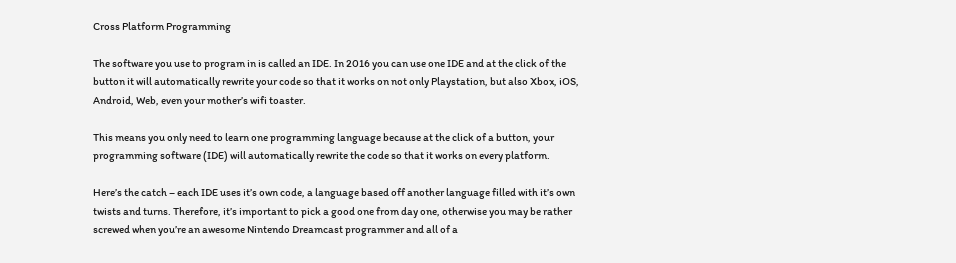Cross Platform Programming

The software you use to program in is called an IDE. In 2016 you can use one IDE and at the click of the button it will automatically rewrite your code so that it works on not only Playstation, but also Xbox, iOS, Android, Web, even your mother’s wifi toaster.

This means you only need to learn one programming language because at the click of a button, your programming software (IDE) will automatically rewrite the code so that it works on every platform.

Here’s the catch – each IDE uses it’s own code, a language based off another language filled with it’s own twists and turns. Therefore, it’s important to pick a good one from day one, otherwise you may be rather screwed when you’re an awesome Nintendo Dreamcast programmer and all of a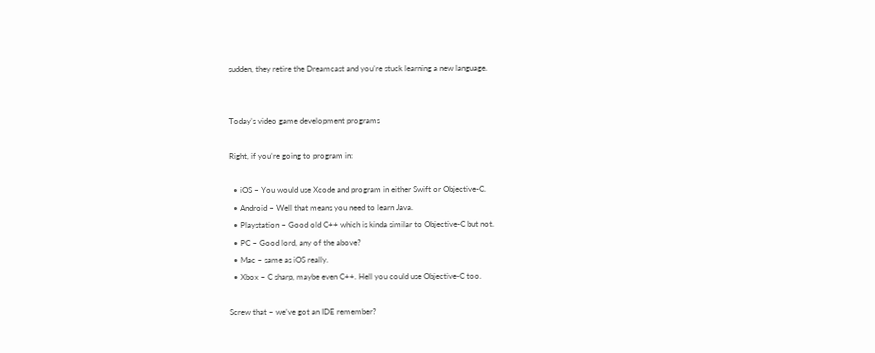sudden, they retire the Dreamcast and you’re stuck learning a new language.


Today’s video game development programs

Right, if you’re going to program in:

  • iOS – You would use Xcode and program in either Swift or Objective-C.
  • Android – Well that means you need to learn Java.
  • Playstation – Good old C++ which is kinda similar to Objective-C but not.
  • PC – Good lord, any of the above?
  • Mac – same as iOS really.
  • Xbox – C sharp, maybe even C++. Hell you could use Objective-C too.

Screw that – we’ve got an IDE remember?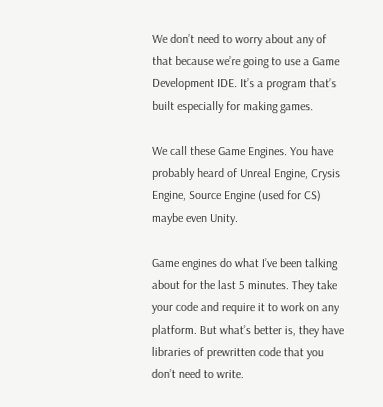We don’t need to worry about any of that because we’re going to use a Game Development IDE. It’s a program that’s built especially for making games.

We call these Game Engines. You have probably heard of Unreal Engine, Crysis Engine, Source Engine (used for CS) maybe even Unity.

Game engines do what I’ve been talking about for the last 5 minutes. They take your code and require it to work on any platform. But what’s better is, they have libraries of prewritten code that you don’t need to write.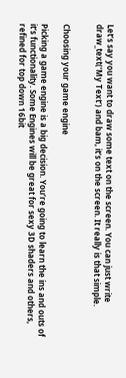Let’s say you want to draw some text on the screen. You can just write draw_text(‘My Text’) and bam, it’s on the screen. It really is that simple.


Choosing your game engine

Picking a game engine is a big decision. You’re going to learn the ins and outs of it’s functionality. Some Engines will be great for sexy 3D shaders and others, refined for top down 16bit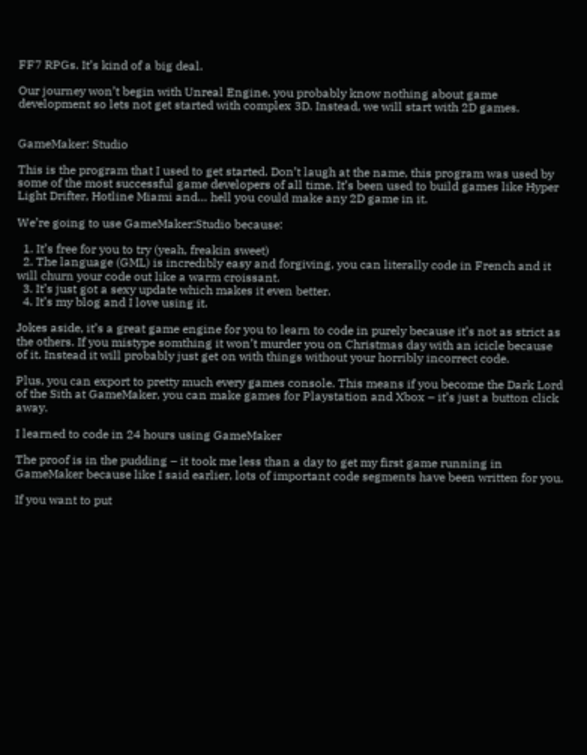FF7 RPGs. It’s kind of a big deal.

Our journey won’t begin with Unreal Engine, you probably know nothing about game development so lets not get started with complex 3D. Instead, we will start with 2D games.


GameMaker: Studio

This is the program that I used to get started. Don’t laugh at the name, this program was used by some of the most successful game developers of all time. It’s been used to build games like Hyper Light Drifter, Hotline Miami and… hell you could make any 2D game in it.

We’re going to use GameMaker:Studio because:

  1. It’s free for you to try (yeah, freakin sweet)
  2. The language (GML) is incredibly easy and forgiving, you can literally code in French and it will churn your code out like a warm croissant.
  3. It’s just got a sexy update which makes it even better.
  4. It’s my blog and I love using it.

Jokes aside, it’s a great game engine for you to learn to code in purely because it’s not as strict as the others. If you mistype somthing it won’t murder you on Christmas day with an icicle because of it. Instead it will probably just get on with things without your horribly incorrect code.

Plus, you can export to pretty much every games console. This means if you become the Dark Lord of the Sith at GameMaker, you can make games for Playstation and Xbox – it’s just a button click away.

I learned to code in 24 hours using GameMaker

The proof is in the pudding – it took me less than a day to get my first game running in GameMaker because like I said earlier, lots of important code segments have been written for you.

If you want to put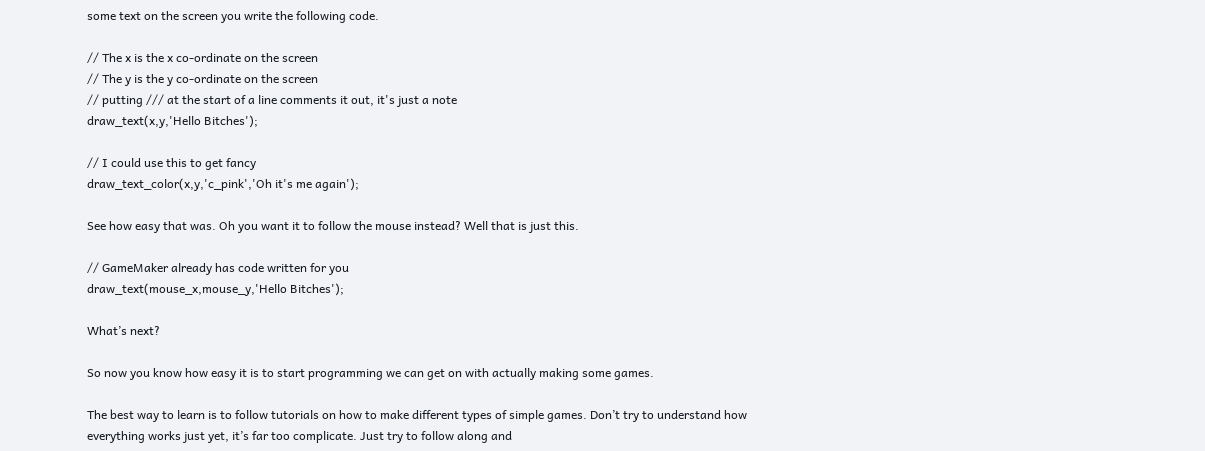some text on the screen you write the following code.

// The x is the x co-ordinate on the screen
// The y is the y co-ordinate on the screen
// putting /// at the start of a line comments it out, it's just a note
draw_text(x,y,'Hello Bitches');

// I could use this to get fancy
draw_text_color(x,y,'c_pink','Oh it's me again');

See how easy that was. Oh you want it to follow the mouse instead? Well that is just this.

// GameMaker already has code written for you
draw_text(mouse_x,mouse_y,'Hello Bitches');

What’s next?

So now you know how easy it is to start programming we can get on with actually making some games.

The best way to learn is to follow tutorials on how to make different types of simple games. Don’t try to understand how everything works just yet, it’s far too complicate. Just try to follow along and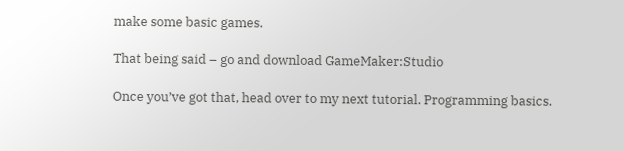make some basic games.

That being said – go and download GameMaker:Studio

Once you’ve got that, head over to my next tutorial. Programming basics.